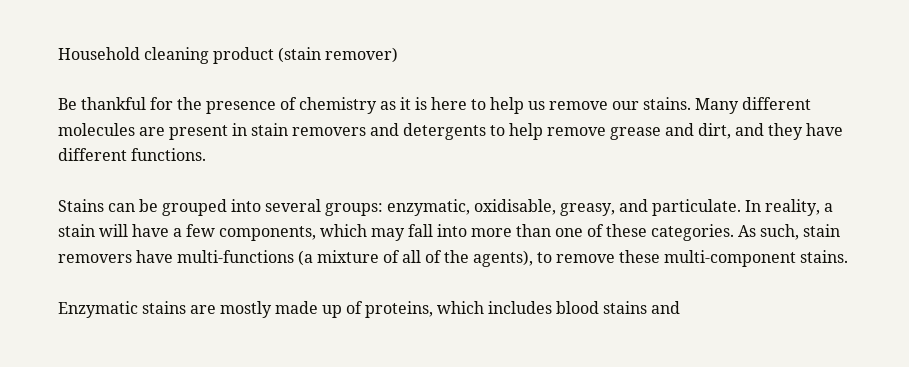Household cleaning product (stain remover)

Be thankful for the presence of chemistry as it is here to help us remove our stains. Many different molecules are present in stain removers and detergents to help remove grease and dirt, and they have different functions.

Stains can be grouped into several groups: enzymatic, oxidisable, greasy, and particulate. In reality, a stain will have a few components, which may fall into more than one of these categories. As such, stain removers have multi-functions (a mixture of all of the agents), to remove these multi-component stains.

Enzymatic stains are mostly made up of proteins, which includes blood stains and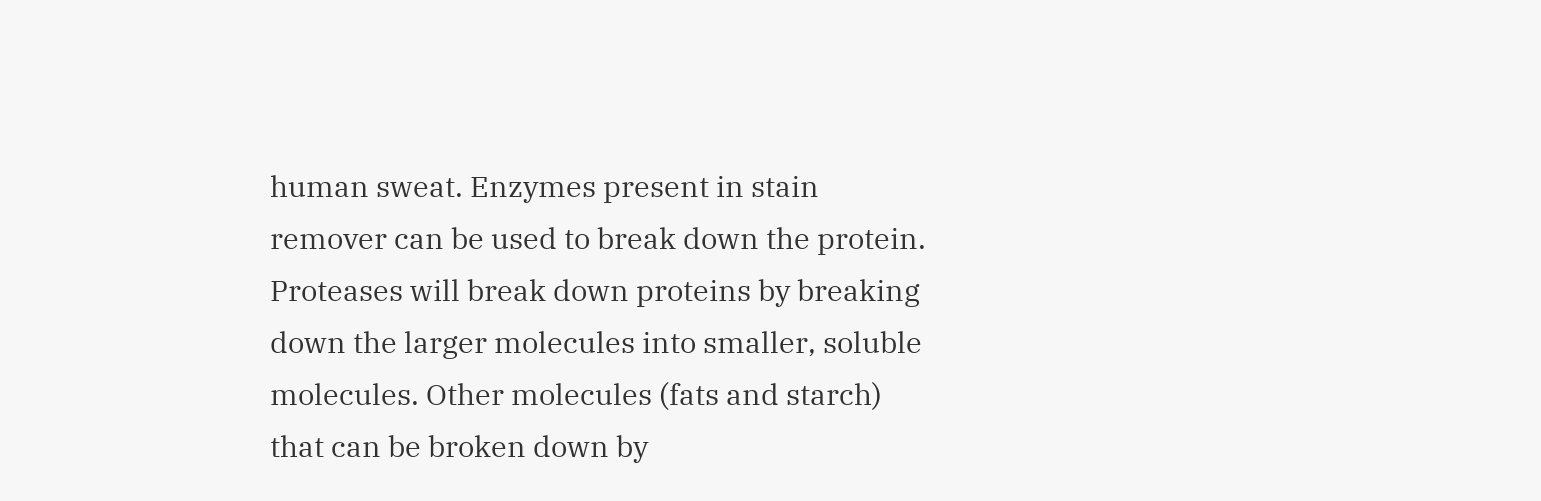human sweat. Enzymes present in stain remover can be used to break down the protein. Proteases will break down proteins by breaking down the larger molecules into smaller, soluble molecules. Other molecules (fats and starch) that can be broken down by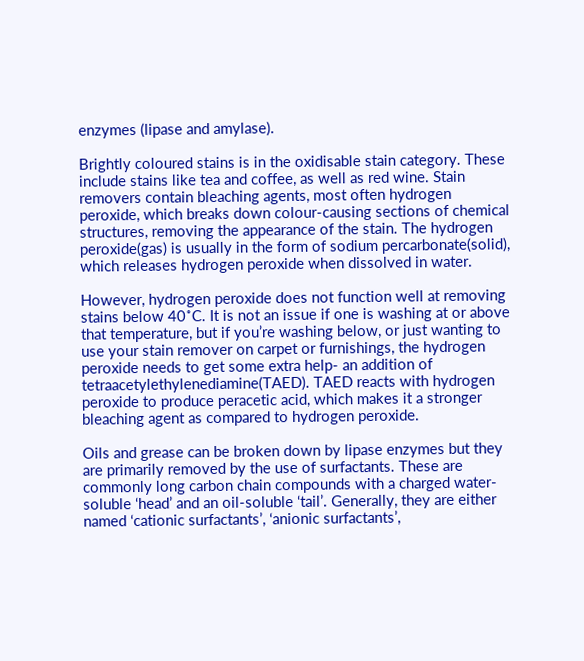enzymes (lipase and amylase).

Brightly coloured stains is in the oxidisable stain category. These include stains like tea and coffee, as well as red wine. Stain removers contain bleaching agents, most often hydrogen peroxide, which breaks down colour-causing sections of chemical structures, removing the appearance of the stain. The hydrogen peroxide(gas) is usually in the form of sodium percarbonate(solid), which releases hydrogen peroxide when dissolved in water.

However, hydrogen peroxide does not function well at removing stains below 40˚C. It is not an issue if one is washing at or above that temperature, but if you’re washing below, or just wanting to use your stain remover on carpet or furnishings, the hydrogen peroxide needs to get some extra help- an addition of tetraacetylethylenediamine(TAED). TAED reacts with hydrogen peroxide to produce peracetic acid, which makes it a stronger bleaching agent as compared to hydrogen peroxide.

Oils and grease can be broken down by lipase enzymes but they are primarily removed by the use of surfactants. These are commonly long carbon chain compounds with a charged water-soluble ‘head’ and an oil-soluble ‘tail’. Generally, they are either named ‘cationic surfactants’, ‘anionic surfactants’,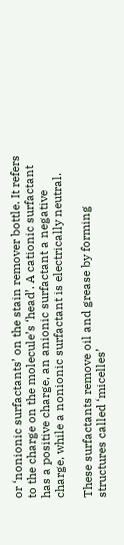or ‘nonionic surfactants’ on the stain remover bottle. It refers to the charge on the molecule’s ‘head’. A cationic surfactant has a positive charge, an anionic surfactant a negative charge, while a nonionic surfactant is electrically neutral.

These surfactants remove oil and grease by forming structures called ‘micelles’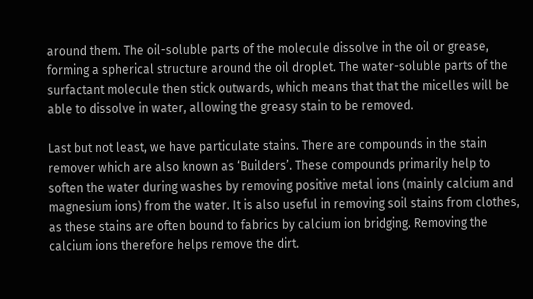around them. The oil-soluble parts of the molecule dissolve in the oil or grease, forming a spherical structure around the oil droplet. The water-soluble parts of the surfactant molecule then stick outwards, which means that that the micelles will be able to dissolve in water, allowing the greasy stain to be removed.

Last but not least, we have particulate stains. There are compounds in the stain remover which are also known as ‘Builders’. These compounds primarily help to soften the water during washes by removing positive metal ions (mainly calcium and magnesium ions) from the water. It is also useful in removing soil stains from clothes, as these stains are often bound to fabrics by calcium ion bridging. Removing the calcium ions therefore helps remove the dirt.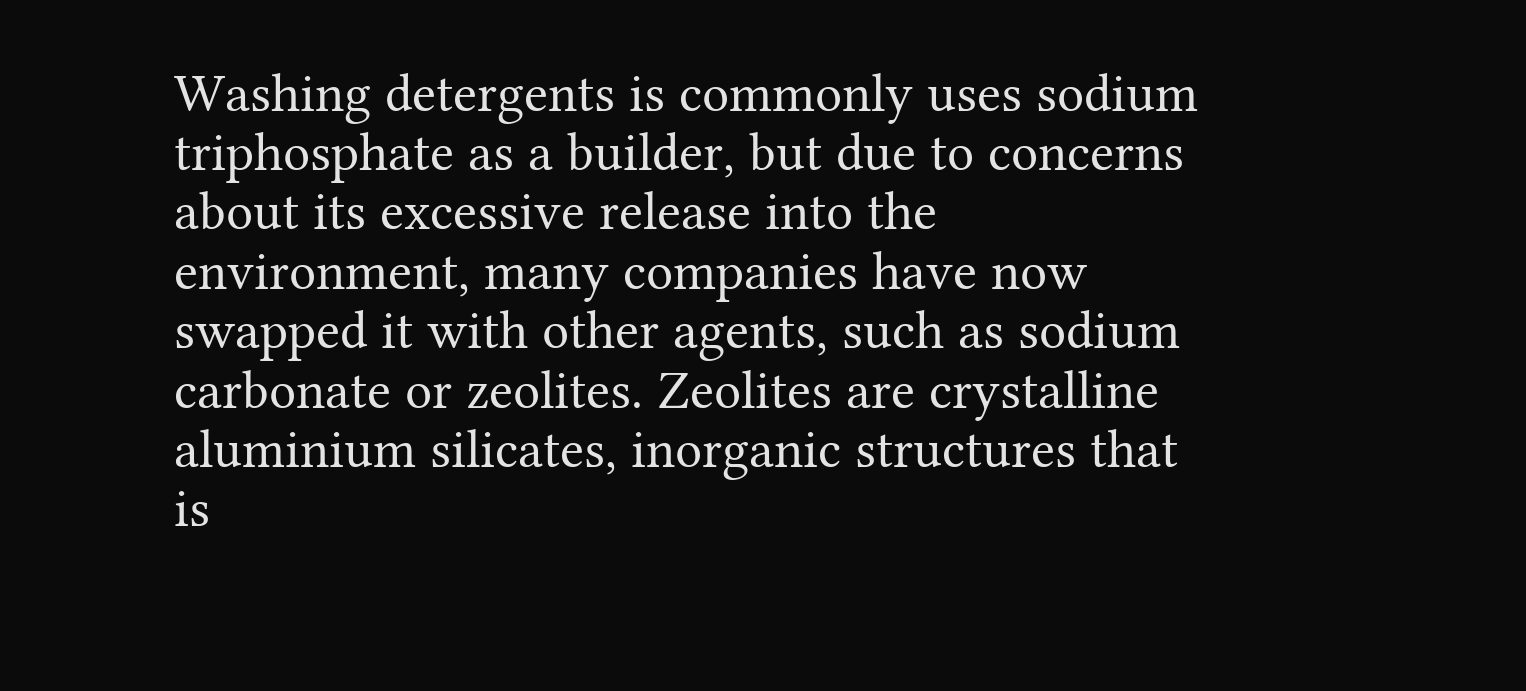Washing detergents is commonly uses sodium triphosphate as a builder, but due to concerns about its excessive release into the environment, many companies have now swapped it with other agents, such as sodium carbonate or zeolites. Zeolites are crystalline aluminium silicates, inorganic structures that is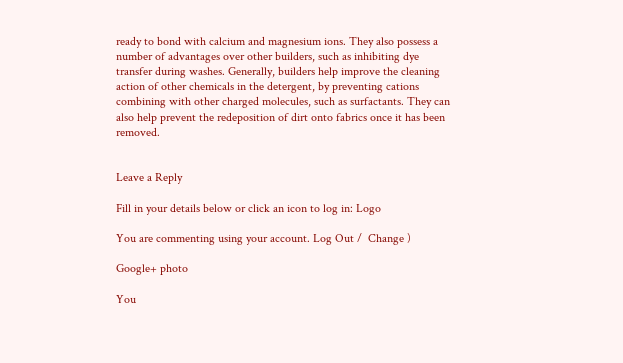ready to bond with calcium and magnesium ions. They also possess a number of advantages over other builders, such as inhibiting dye transfer during washes. Generally, builders help improve the cleaning action of other chemicals in the detergent, by preventing cations combining with other charged molecules, such as surfactants. They can also help prevent the redeposition of dirt onto fabrics once it has been removed.


Leave a Reply

Fill in your details below or click an icon to log in: Logo

You are commenting using your account. Log Out /  Change )

Google+ photo

You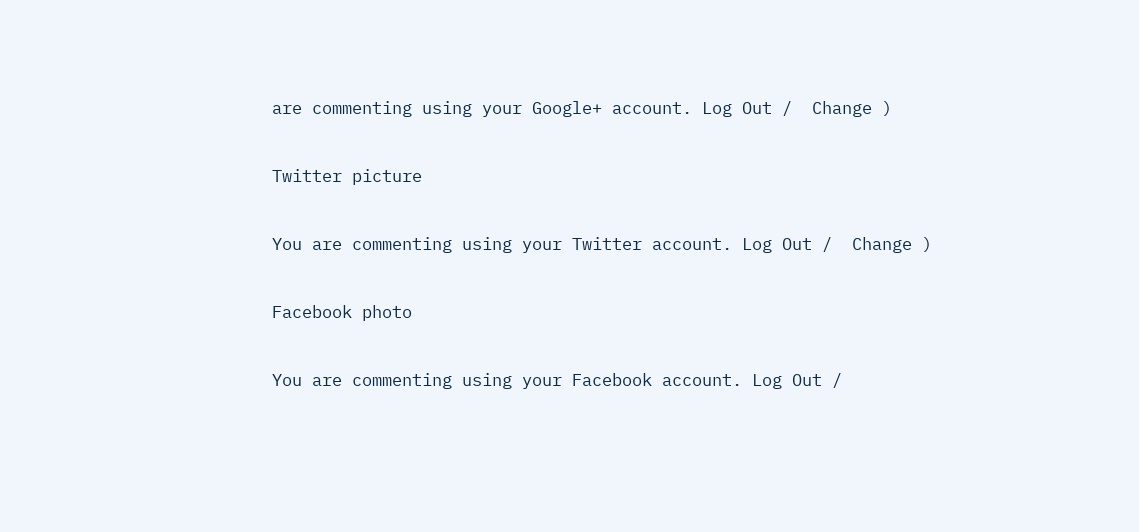are commenting using your Google+ account. Log Out /  Change )

Twitter picture

You are commenting using your Twitter account. Log Out /  Change )

Facebook photo

You are commenting using your Facebook account. Log Out /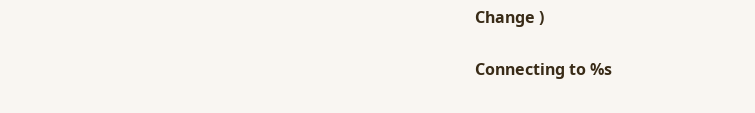Change )

Connecting to %s